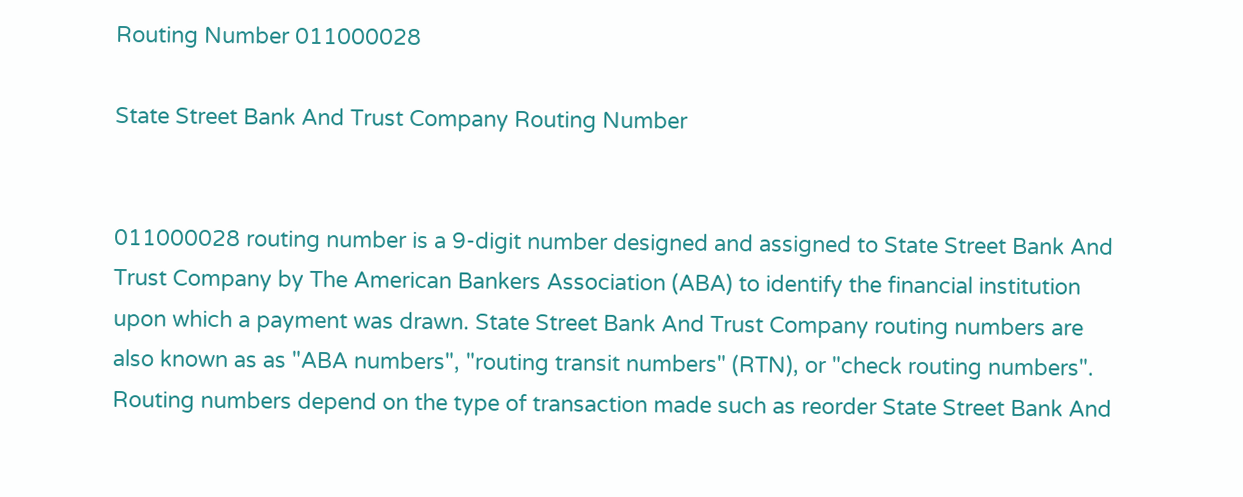Routing Number 011000028

State Street Bank And Trust Company Routing Number


011000028 routing number is a 9-digit number designed and assigned to State Street Bank And Trust Company by The American Bankers Association (ABA) to identify the financial institution upon which a payment was drawn. State Street Bank And Trust Company routing numbers are also known as as "ABA numbers", "routing transit numbers" (RTN), or "check routing numbers". Routing numbers depend on the type of transaction made such as reorder State Street Bank And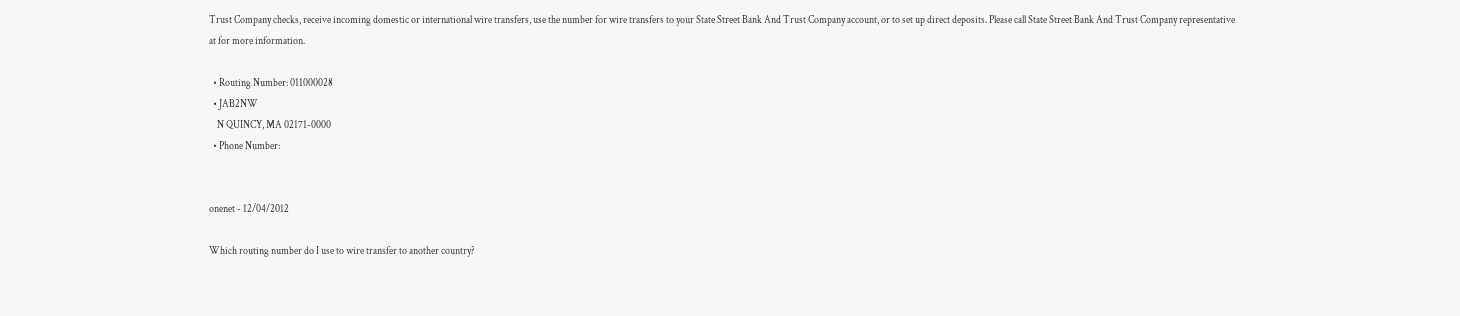Trust Company checks, receive incoming domestic or international wire transfers, use the number for wire transfers to your State Street Bank And Trust Company account, or to set up direct deposits. Please call State Street Bank And Trust Company representative at for more information.

  • Routing Number: 011000028
  • JAB2NW
    N QUINCY, MA 02171-0000
  • Phone Number:


onenet - 12/04/2012

Which routing number do I use to wire transfer to another country?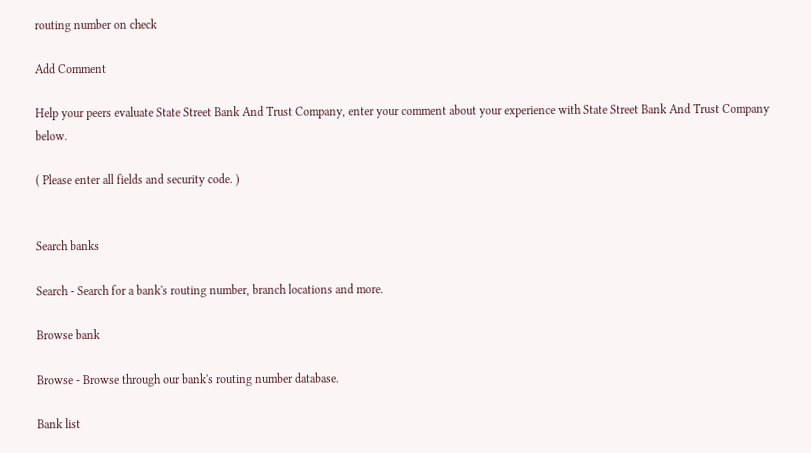routing number on check

Add Comment

Help your peers evaluate State Street Bank And Trust Company, enter your comment about your experience with State Street Bank And Trust Company below.

( Please enter all fields and security code. )


Search banks

Search - Search for a bank's routing number, branch locations and more.

Browse bank

Browse - Browse through our bank's routing number database.

Bank list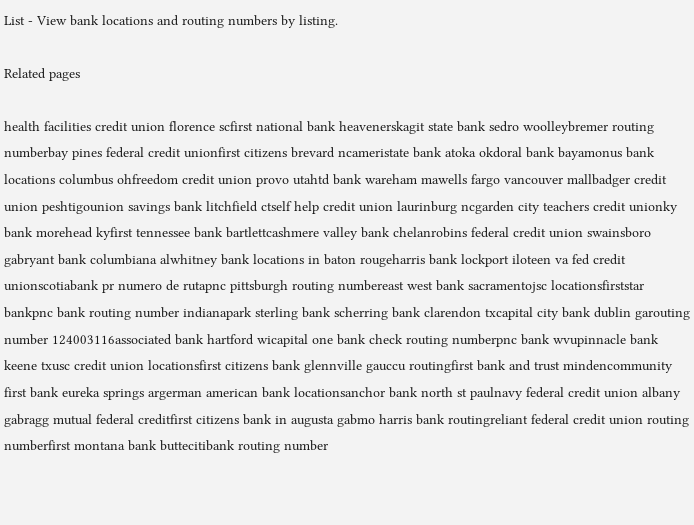List - View bank locations and routing numbers by listing.

Related pages

health facilities credit union florence scfirst national bank heavenerskagit state bank sedro woolleybremer routing numberbay pines federal credit unionfirst citizens brevard ncameristate bank atoka okdoral bank bayamonus bank locations columbus ohfreedom credit union provo utahtd bank wareham mawells fargo vancouver mallbadger credit union peshtigounion savings bank litchfield ctself help credit union laurinburg ncgarden city teachers credit unionky bank morehead kyfirst tennessee bank bartlettcashmere valley bank chelanrobins federal credit union swainsboro gabryant bank columbiana alwhitney bank locations in baton rougeharris bank lockport iloteen va fed credit unionscotiabank pr numero de rutapnc pittsburgh routing numbereast west bank sacramentojsc locationsfirststar bankpnc bank routing number indianapark sterling bank scherring bank clarendon txcapital city bank dublin garouting number 124003116associated bank hartford wicapital one bank check routing numberpnc bank wvupinnacle bank keene txusc credit union locationsfirst citizens bank glennville gauccu routingfirst bank and trust mindencommunity first bank eureka springs argerman american bank locationsanchor bank north st paulnavy federal credit union albany gabragg mutual federal creditfirst citizens bank in augusta gabmo harris bank routingreliant federal credit union routing numberfirst montana bank buttecitibank routing number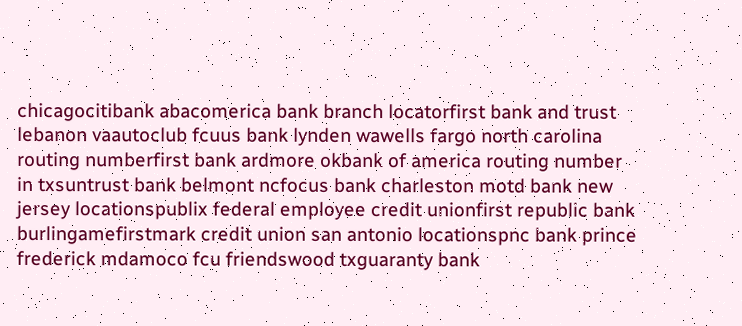chicagocitibank abacomerica bank branch locatorfirst bank and trust lebanon vaautoclub fcuus bank lynden wawells fargo north carolina routing numberfirst bank ardmore okbank of america routing number in txsuntrust bank belmont ncfocus bank charleston motd bank new jersey locationspublix federal employee credit unionfirst republic bank burlingamefirstmark credit union san antonio locationspnc bank prince frederick mdamoco fcu friendswood txguaranty bank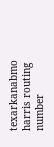texarkanabmo harris routing number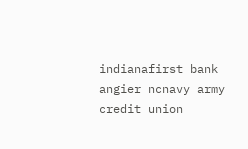indianafirst bank angier ncnavy army credit union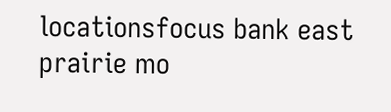locationsfocus bank east prairie mo